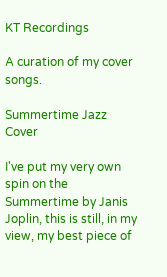KT Recordings

A curation of my cover songs.

Summertime Jazz Cover

I've put my very own spin on the Summertime by Janis Joplin, this is still, in my view, my best piece of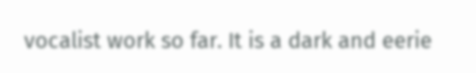vocalist work so far. It is a dark and eerie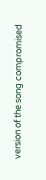version of the song compromised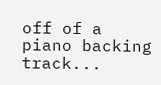off of a piano backing track...